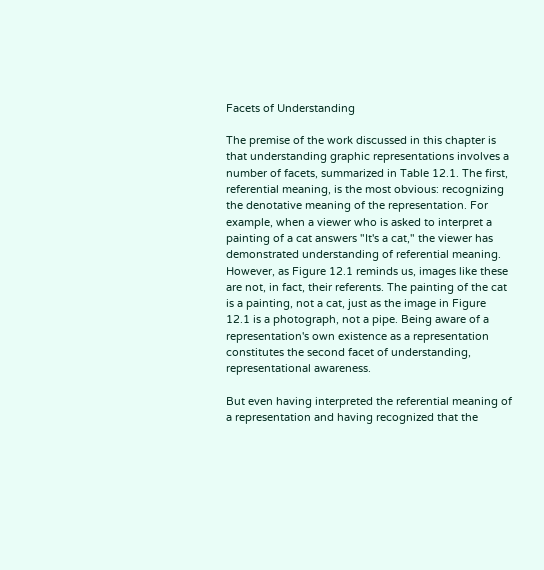Facets of Understanding

The premise of the work discussed in this chapter is that understanding graphic representations involves a number of facets, summarized in Table 12.1. The first, referential meaning, is the most obvious: recognizing the denotative meaning of the representation. For example, when a viewer who is asked to interpret a painting of a cat answers "It's a cat," the viewer has demonstrated understanding of referential meaning. However, as Figure 12.1 reminds us, images like these are not, in fact, their referents. The painting of the cat is a painting, not a cat, just as the image in Figure 12.1 is a photograph, not a pipe. Being aware of a representation's own existence as a representation constitutes the second facet of understanding, representational awareness.

But even having interpreted the referential meaning of a representation and having recognized that the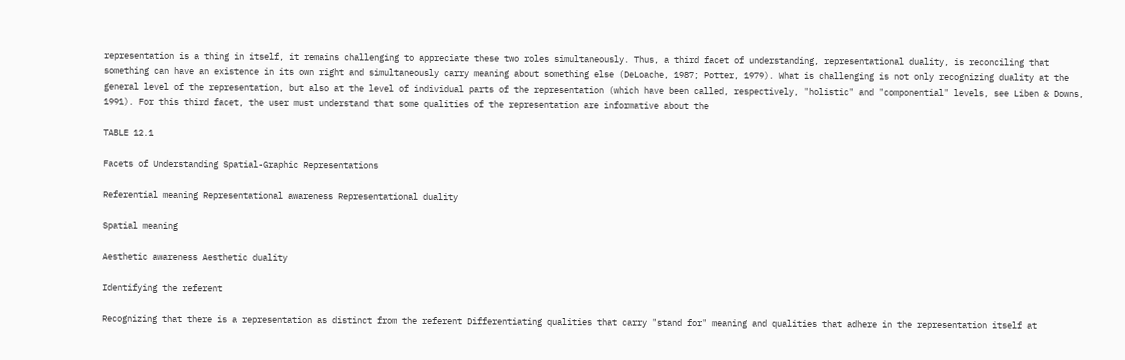representation is a thing in itself, it remains challenging to appreciate these two roles simultaneously. Thus, a third facet of understanding, representational duality, is reconciling that something can have an existence in its own right and simultaneously carry meaning about something else (DeLoache, 1987; Potter, 1979). What is challenging is not only recognizing duality at the general level of the representation, but also at the level of individual parts of the representation (which have been called, respectively, "holistic" and "componential" levels, see Liben & Downs, 1991). For this third facet, the user must understand that some qualities of the representation are informative about the

TABLE 12.1

Facets of Understanding Spatial-Graphic Representations

Referential meaning Representational awareness Representational duality

Spatial meaning

Aesthetic awareness Aesthetic duality

Identifying the referent

Recognizing that there is a representation as distinct from the referent Differentiating qualities that carry "stand for" meaning and qualities that adhere in the representation itself at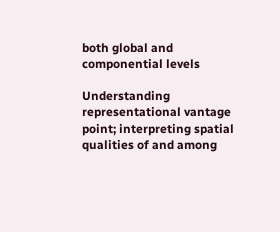both global and componential levels

Understanding representational vantage point; interpreting spatial qualities of and among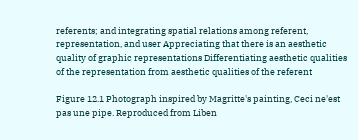referents; and integrating spatial relations among referent, representation, and user Appreciating that there is an aesthetic quality of graphic representations Differentiating aesthetic qualities of the representation from aesthetic qualities of the referent

Figure 12.1 Photograph inspired by Magritte's painting, Ceci ne'est pas une pipe. Reproduced from Liben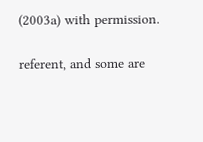(2003a) with permission.

referent, and some are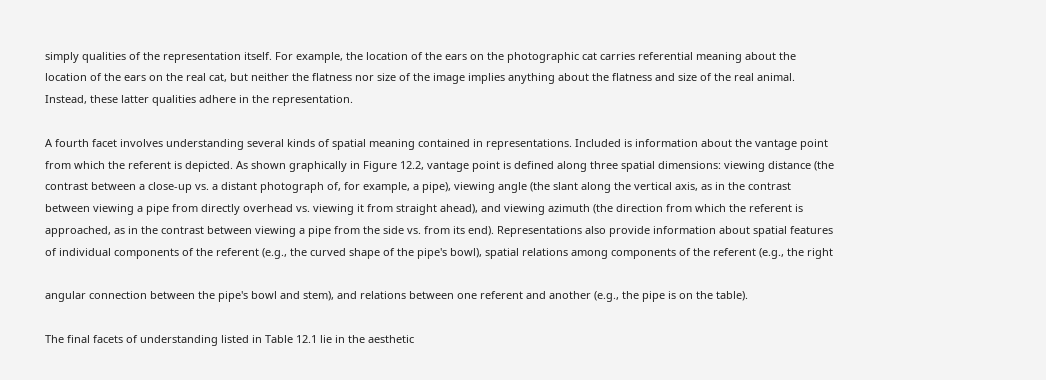simply qualities of the representation itself. For example, the location of the ears on the photographic cat carries referential meaning about the location of the ears on the real cat, but neither the flatness nor size of the image implies anything about the flatness and size of the real animal. Instead, these latter qualities adhere in the representation.

A fourth facet involves understanding several kinds of spatial meaning contained in representations. Included is information about the vantage point from which the referent is depicted. As shown graphically in Figure 12.2, vantage point is defined along three spatial dimensions: viewing distance (the contrast between a close-up vs. a distant photograph of, for example, a pipe), viewing angle (the slant along the vertical axis, as in the contrast between viewing a pipe from directly overhead vs. viewing it from straight ahead), and viewing azimuth (the direction from which the referent is approached, as in the contrast between viewing a pipe from the side vs. from its end). Representations also provide information about spatial features of individual components of the referent (e.g., the curved shape of the pipe's bowl), spatial relations among components of the referent (e.g., the right

angular connection between the pipe's bowl and stem), and relations between one referent and another (e.g., the pipe is on the table).

The final facets of understanding listed in Table 12.1 lie in the aesthetic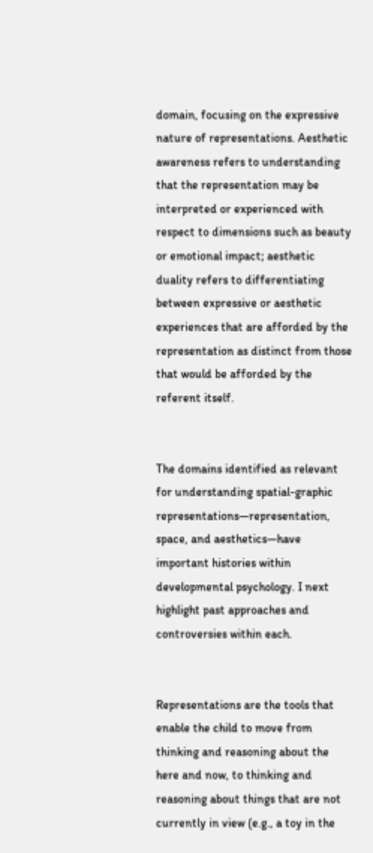domain, focusing on the expressive nature of representations. Aesthetic awareness refers to understanding that the representation may be interpreted or experienced with respect to dimensions such as beauty or emotional impact; aesthetic duality refers to differentiating between expressive or aesthetic experiences that are afforded by the representation as distinct from those that would be afforded by the referent itself.


The domains identified as relevant for understanding spatial-graphic representations—representation, space, and aesthetics—have important histories within developmental psychology. I next highlight past approaches and controversies within each.


Representations are the tools that enable the child to move from thinking and reasoning about the here and now, to thinking and reasoning about things that are not currently in view (e.g., a toy in the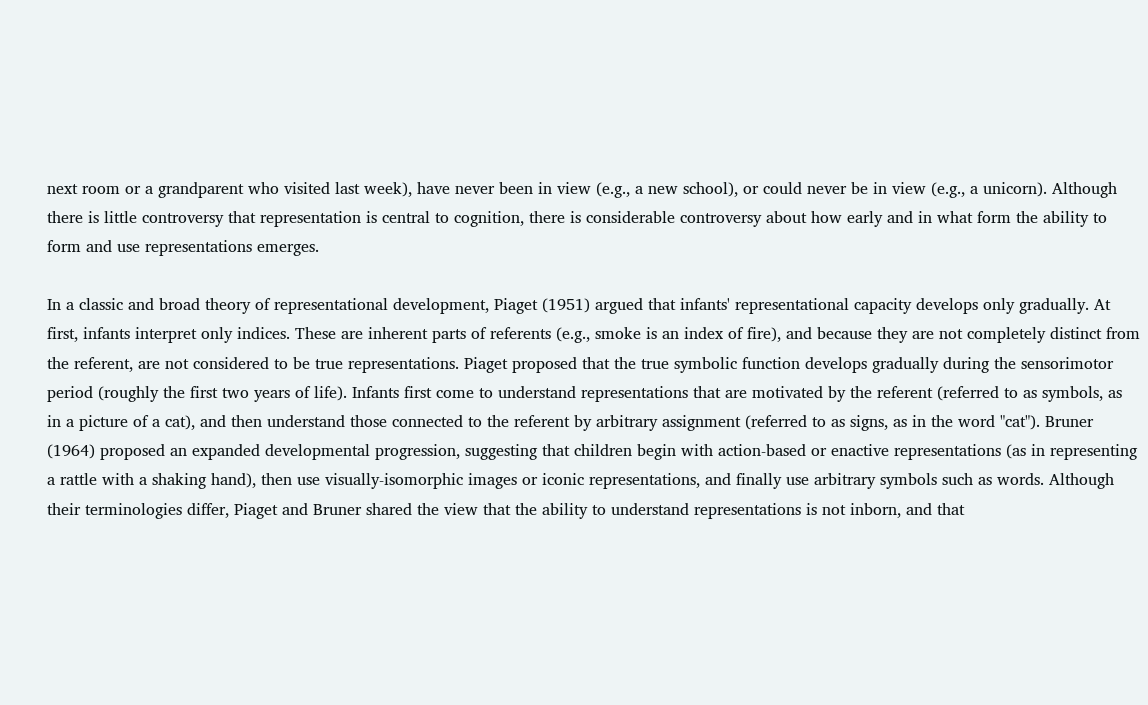next room or a grandparent who visited last week), have never been in view (e.g., a new school), or could never be in view (e.g., a unicorn). Although there is little controversy that representation is central to cognition, there is considerable controversy about how early and in what form the ability to form and use representations emerges.

In a classic and broad theory of representational development, Piaget (1951) argued that infants' representational capacity develops only gradually. At first, infants interpret only indices. These are inherent parts of referents (e.g., smoke is an index of fire), and because they are not completely distinct from the referent, are not considered to be true representations. Piaget proposed that the true symbolic function develops gradually during the sensorimotor period (roughly the first two years of life). Infants first come to understand representations that are motivated by the referent (referred to as symbols, as in a picture of a cat), and then understand those connected to the referent by arbitrary assignment (referred to as signs, as in the word "cat"). Bruner (1964) proposed an expanded developmental progression, suggesting that children begin with action-based or enactive representations (as in representing a rattle with a shaking hand), then use visually-isomorphic images or iconic representations, and finally use arbitrary symbols such as words. Although their terminologies differ, Piaget and Bruner shared the view that the ability to understand representations is not inborn, and that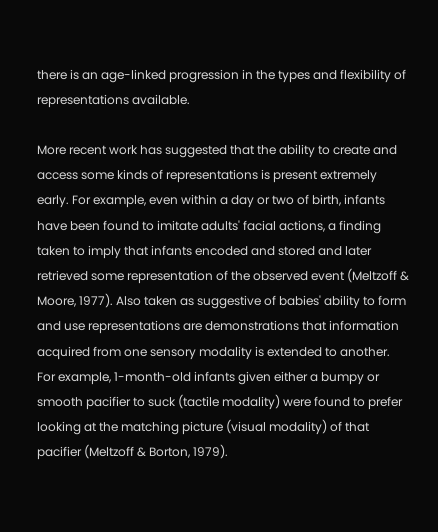there is an age-linked progression in the types and flexibility of representations available.

More recent work has suggested that the ability to create and access some kinds of representations is present extremely early. For example, even within a day or two of birth, infants have been found to imitate adults' facial actions, a finding taken to imply that infants encoded and stored and later retrieved some representation of the observed event (Meltzoff & Moore, 1977). Also taken as suggestive of babies' ability to form and use representations are demonstrations that information acquired from one sensory modality is extended to another. For example, 1-month-old infants given either a bumpy or smooth pacifier to suck (tactile modality) were found to prefer looking at the matching picture (visual modality) of that pacifier (Meltzoff & Borton, 1979).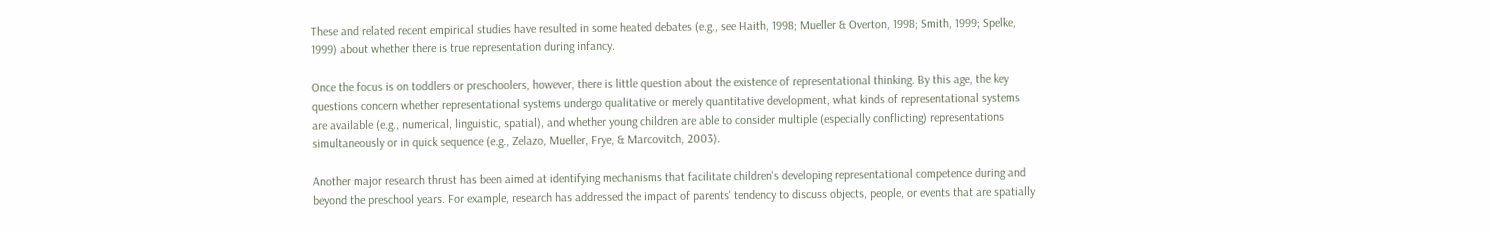These and related recent empirical studies have resulted in some heated debates (e.g., see Haith, 1998; Mueller & Overton, 1998; Smith, 1999; Spelke, 1999) about whether there is true representation during infancy.

Once the focus is on toddlers or preschoolers, however, there is little question about the existence of representational thinking. By this age, the key questions concern whether representational systems undergo qualitative or merely quantitative development, what kinds of representational systems are available (e.g., numerical, linguistic, spatial), and whether young children are able to consider multiple (especially conflicting) representations simultaneously or in quick sequence (e.g., Zelazo, Mueller, Frye, & Marcovitch, 2003).

Another major research thrust has been aimed at identifying mechanisms that facilitate children's developing representational competence during and beyond the preschool years. For example, research has addressed the impact of parents' tendency to discuss objects, people, or events that are spatially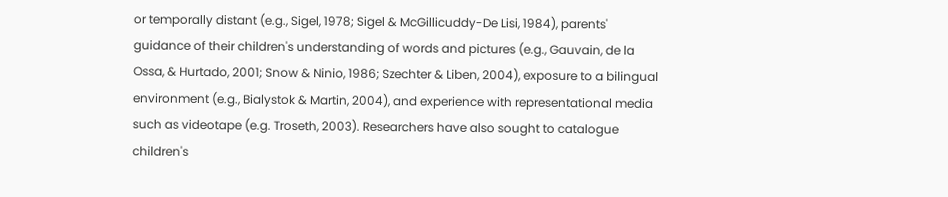or temporally distant (e.g., Sigel, 1978; Sigel & McGillicuddy-De Lisi, 1984), parents' guidance of their children's understanding of words and pictures (e.g., Gauvain, de la Ossa, & Hurtado, 2001; Snow & Ninio, 1986; Szechter & Liben, 2004), exposure to a bilingual environment (e.g., Bialystok & Martin, 2004), and experience with representational media such as videotape (e.g. Troseth, 2003). Researchers have also sought to catalogue children's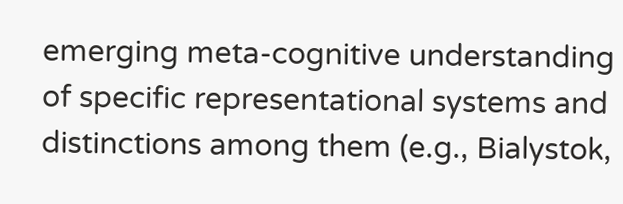emerging meta-cognitive understanding of specific representational systems and distinctions among them (e.g., Bialystok,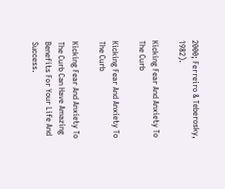2000; Ferreiro & Teberosky, 1982).

Kicking Fear And Anxiety To The Curb

Kicking Fear And Anxiety To The Curb

Kicking Fear And Anxiety To The Curb Can Have Amazing Benefits For Your Life And Success.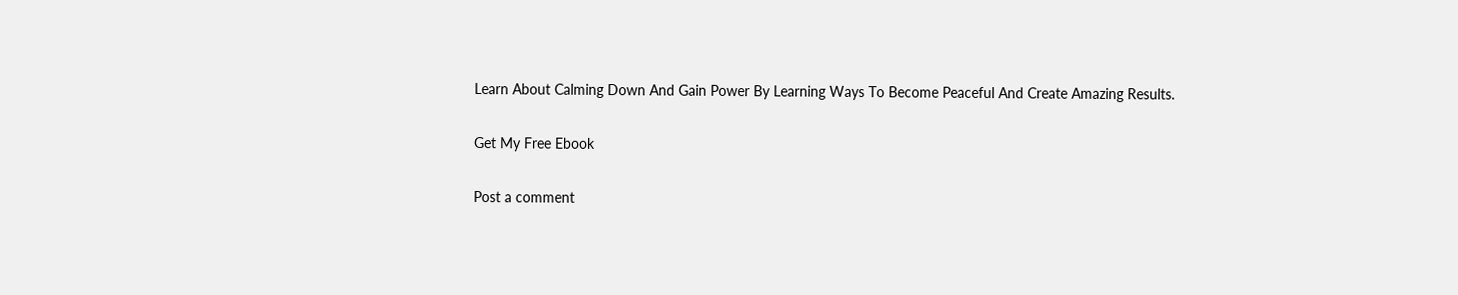Learn About Calming Down And Gain Power By Learning Ways To Become Peaceful And Create Amazing Results.

Get My Free Ebook

Post a comment